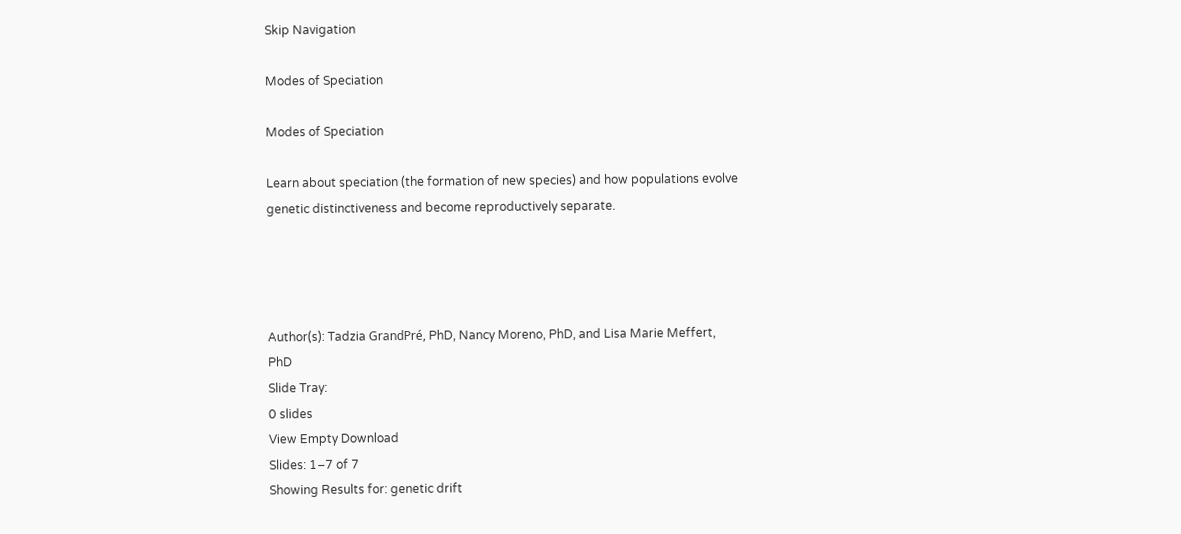Skip Navigation

Modes of Speciation

Modes of Speciation

Learn about speciation (the formation of new species) and how populations evolve genetic distinctiveness and become reproductively separate.




Author(s): Tadzia GrandPré, PhD, Nancy Moreno, PhD, and Lisa Marie Meffert, PhD
Slide Tray:
0 slides
View Empty Download
Slides: 1–7 of 7
Showing Results for: genetic drift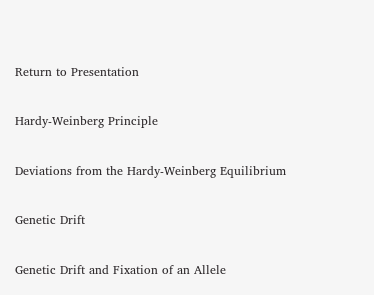Return to Presentation

Hardy-Weinberg Principle

Deviations from the Hardy-Weinberg Equilibrium

Genetic Drift

Genetic Drift and Fixation of an Allele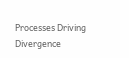Processes Driving Divergence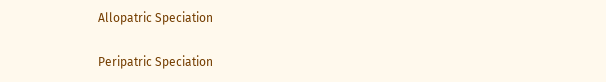Allopatric Speciation

Peripatric Speciation